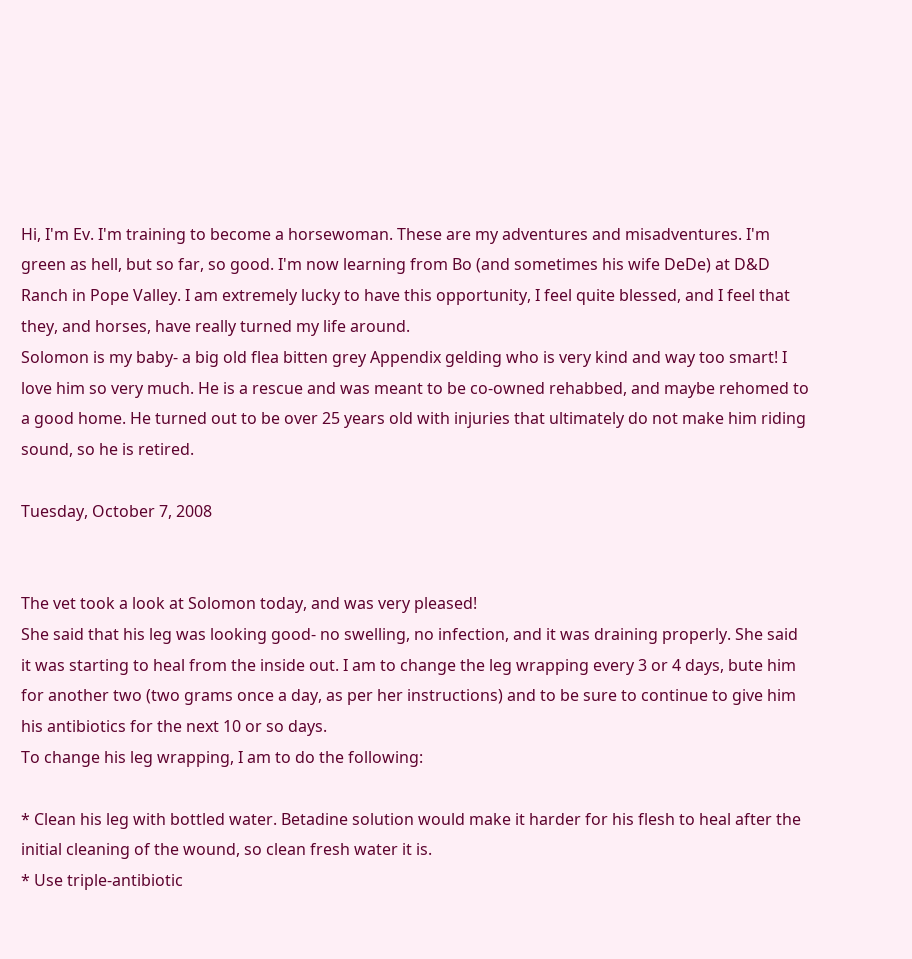Hi, I'm Ev. I'm training to become a horsewoman. These are my adventures and misadventures. I'm green as hell, but so far, so good. I'm now learning from Bo (and sometimes his wife DeDe) at D&D Ranch in Pope Valley. I am extremely lucky to have this opportunity, I feel quite blessed, and I feel that they, and horses, have really turned my life around.
Solomon is my baby- a big old flea bitten grey Appendix gelding who is very kind and way too smart! I love him so very much. He is a rescue and was meant to be co-owned rehabbed, and maybe rehomed to a good home. He turned out to be over 25 years old with injuries that ultimately do not make him riding sound, so he is retired.

Tuesday, October 7, 2008


The vet took a look at Solomon today, and was very pleased!
She said that his leg was looking good- no swelling, no infection, and it was draining properly. She said it was starting to heal from the inside out. I am to change the leg wrapping every 3 or 4 days, bute him for another two (two grams once a day, as per her instructions) and to be sure to continue to give him his antibiotics for the next 10 or so days.
To change his leg wrapping, I am to do the following:

* Clean his leg with bottled water. Betadine solution would make it harder for his flesh to heal after the initial cleaning of the wound, so clean fresh water it is.
* Use triple-antibiotic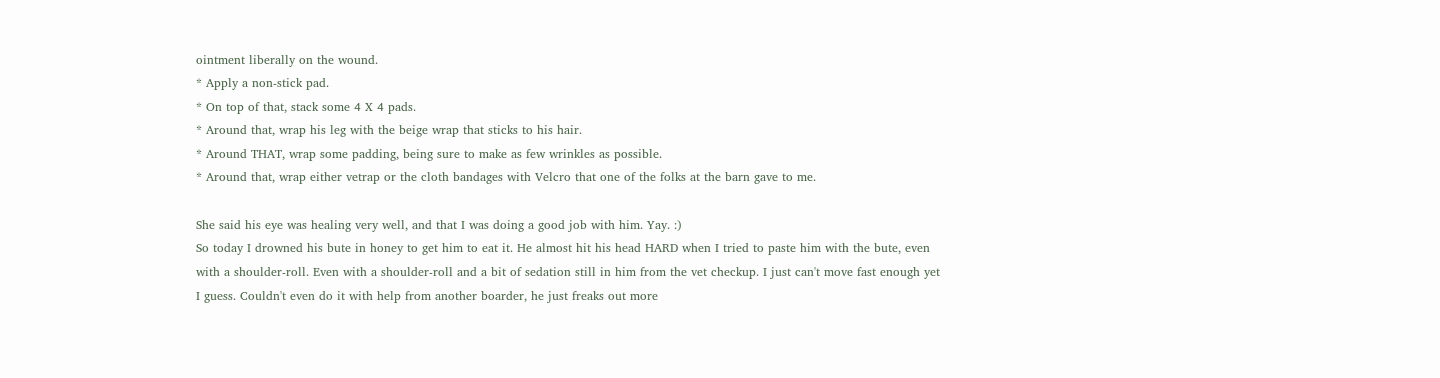ointment liberally on the wound.
* Apply a non-stick pad.
* On top of that, stack some 4 X 4 pads.
* Around that, wrap his leg with the beige wrap that sticks to his hair.
* Around THAT, wrap some padding, being sure to make as few wrinkles as possible.
* Around that, wrap either vetrap or the cloth bandages with Velcro that one of the folks at the barn gave to me.

She said his eye was healing very well, and that I was doing a good job with him. Yay. :)
So today I drowned his bute in honey to get him to eat it. He almost hit his head HARD when I tried to paste him with the bute, even with a shoulder-roll. Even with a shoulder-roll and a bit of sedation still in him from the vet checkup. I just can't move fast enough yet I guess. Couldn't even do it with help from another boarder, he just freaks out more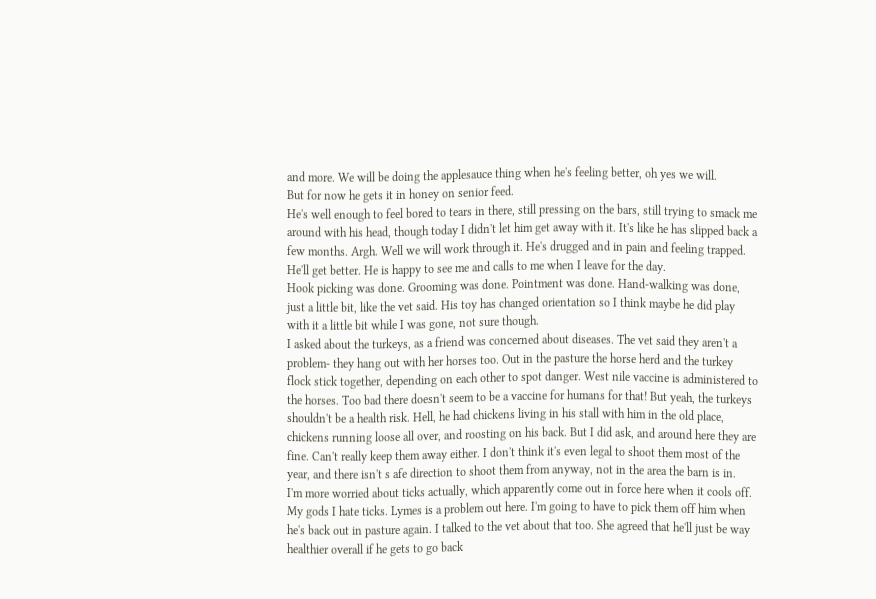and more. We will be doing the applesauce thing when he's feeling better, oh yes we will.
But for now he gets it in honey on senior feed.
He's well enough to feel bored to tears in there, still pressing on the bars, still trying to smack me around with his head, though today I didn't let him get away with it. It's like he has slipped back a few months. Argh. Well we will work through it. He's drugged and in pain and feeling trapped. He'll get better. He is happy to see me and calls to me when I leave for the day.
Hook picking was done. Grooming was done. Pointment was done. Hand-walking was done, just a little bit, like the vet said. His toy has changed orientation so I think maybe he did play with it a little bit while I was gone, not sure though.
I asked about the turkeys, as a friend was concerned about diseases. The vet said they aren't a problem- they hang out with her horses too. Out in the pasture the horse herd and the turkey flock stick together, depending on each other to spot danger. West nile vaccine is administered to the horses. Too bad there doesn't seem to be a vaccine for humans for that! But yeah, the turkeys shouldn't be a health risk. Hell, he had chickens living in his stall with him in the old place, chickens running loose all over, and roosting on his back. But I did ask, and around here they are fine. Can't really keep them away either. I don't think it's even legal to shoot them most of the year, and there isn't s afe direction to shoot them from anyway, not in the area the barn is in.
I'm more worried about ticks actually, which apparently come out in force here when it cools off. My gods I hate ticks. Lymes is a problem out here. I'm going to have to pick them off him when he's back out in pasture again. I talked to the vet about that too. She agreed that he'll just be way healthier overall if he gets to go back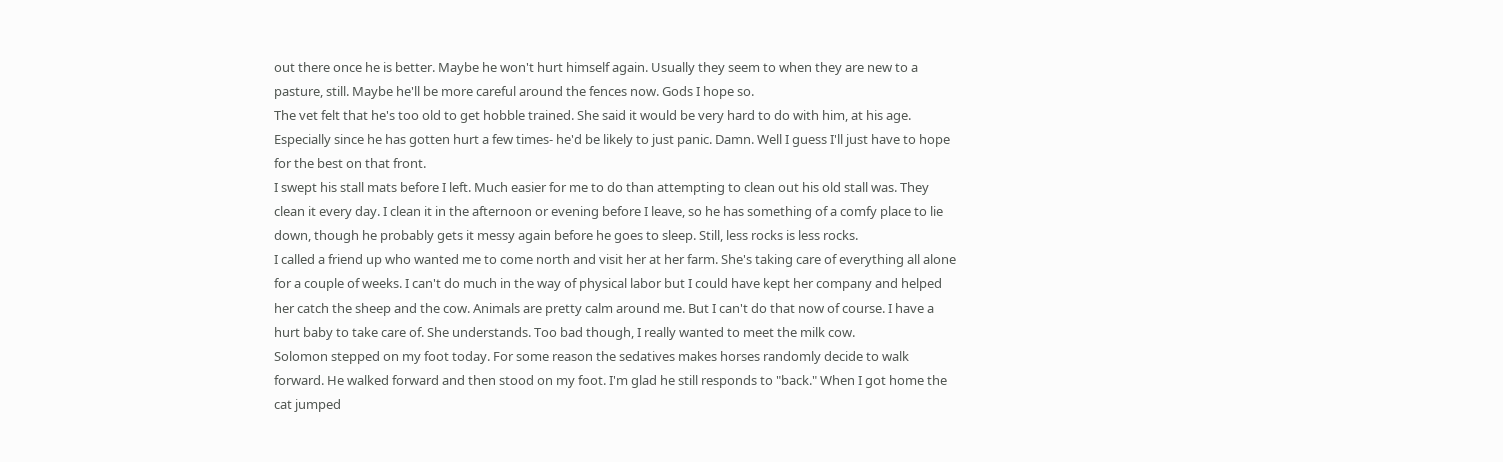out there once he is better. Maybe he won't hurt himself again. Usually they seem to when they are new to a pasture, still. Maybe he'll be more careful around the fences now. Gods I hope so.
The vet felt that he's too old to get hobble trained. She said it would be very hard to do with him, at his age. Especially since he has gotten hurt a few times- he'd be likely to just panic. Damn. Well I guess I'll just have to hope for the best on that front.
I swept his stall mats before I left. Much easier for me to do than attempting to clean out his old stall was. They clean it every day. I clean it in the afternoon or evening before I leave, so he has something of a comfy place to lie down, though he probably gets it messy again before he goes to sleep. Still, less rocks is less rocks.
I called a friend up who wanted me to come north and visit her at her farm. She's taking care of everything all alone for a couple of weeks. I can't do much in the way of physical labor but I could have kept her company and helped her catch the sheep and the cow. Animals are pretty calm around me. But I can't do that now of course. I have a hurt baby to take care of. She understands. Too bad though, I really wanted to meet the milk cow.
Solomon stepped on my foot today. For some reason the sedatives makes horses randomly decide to walk forward. He walked forward and then stood on my foot. I'm glad he still responds to "back." When I got home the cat jumped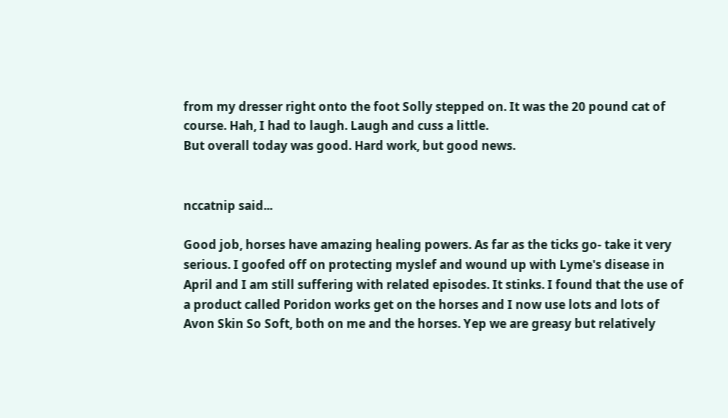from my dresser right onto the foot Solly stepped on. It was the 20 pound cat of course. Hah, I had to laugh. Laugh and cuss a little.
But overall today was good. Hard work, but good news.


nccatnip said...

Good job, horses have amazing healing powers. As far as the ticks go- take it very serious. I goofed off on protecting myslef and wound up with Lyme's disease in April and I am still suffering with related episodes. It stinks. I found that the use of a product called Poridon works get on the horses and I now use lots and lots of Avon Skin So Soft, both on me and the horses. Yep we are greasy but relatively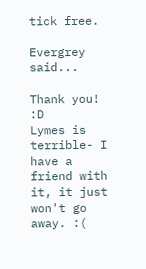tick free.

Evergrey said...

Thank you! :D
Lymes is terrible- I have a friend with it, it just won't go away. :(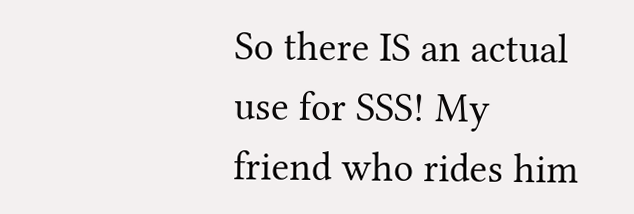So there IS an actual use for SSS! My friend who rides him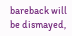bareback will be dismayed,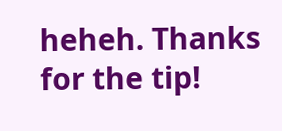heheh. Thanks for the tip!